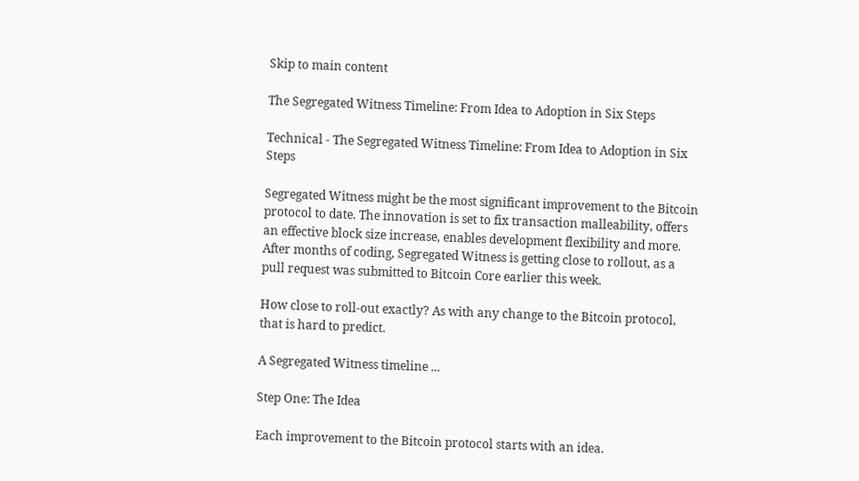Skip to main content

The Segregated Witness Timeline: From Idea to Adoption in Six Steps

Technical - The Segregated Witness Timeline: From Idea to Adoption in Six Steps

Segregated Witness might be the most significant improvement to the Bitcoin protocol to date. The innovation is set to fix transaction malleability, offers an effective block size increase, enables development flexibility and more. After months of coding, Segregated Witness is getting close to rollout, as a pull request was submitted to Bitcoin Core earlier this week.

How close to roll-out exactly? As with any change to the Bitcoin protocol, that is hard to predict.

A Segregated Witness timeline ...

Step One: The Idea

Each improvement to the Bitcoin protocol starts with an idea.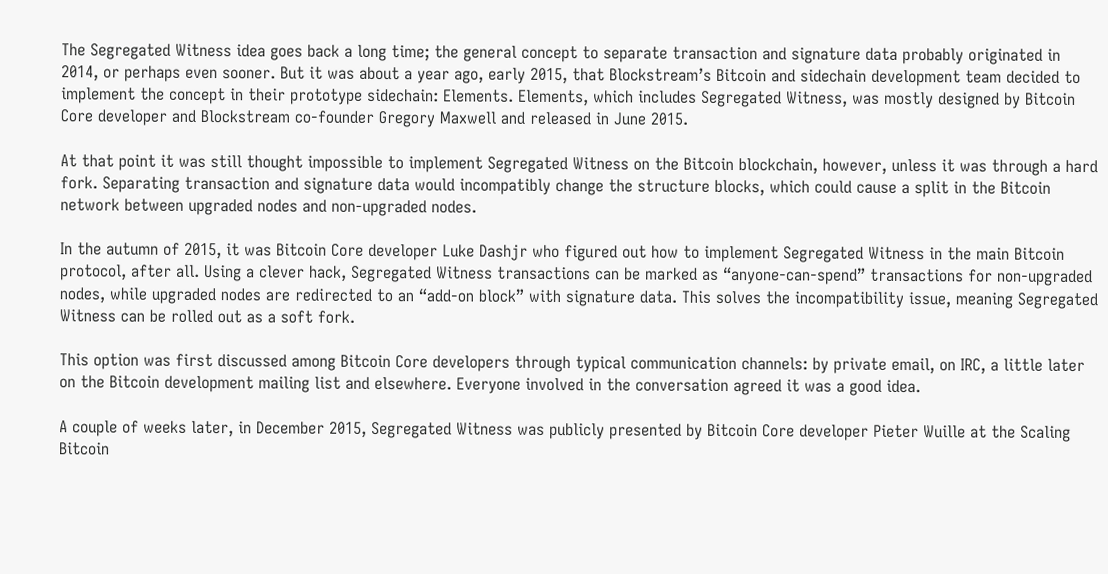The Segregated Witness idea goes back a long time; the general concept to separate transaction and signature data probably originated in 2014, or perhaps even sooner. But it was about a year ago, early 2015, that Blockstream’s Bitcoin and sidechain development team decided to implement the concept in their prototype sidechain: Elements. Elements, which includes Segregated Witness, was mostly designed by Bitcoin Core developer and Blockstream co-founder Gregory Maxwell and released in June 2015.

At that point it was still thought impossible to implement Segregated Witness on the Bitcoin blockchain, however, unless it was through a hard fork. Separating transaction and signature data would incompatibly change the structure blocks, which could cause a split in the Bitcoin network between upgraded nodes and non-upgraded nodes.

In the autumn of 2015, it was Bitcoin Core developer Luke Dashjr who figured out how to implement Segregated Witness in the main Bitcoin protocol, after all. Using a clever hack, Segregated Witness transactions can be marked as “anyone-can-spend” transactions for non-upgraded nodes, while upgraded nodes are redirected to an “add-on block” with signature data. This solves the incompatibility issue, meaning Segregated Witness can be rolled out as a soft fork.

This option was first discussed among Bitcoin Core developers through typical communication channels: by private email, on IRC, a little later on the Bitcoin development mailing list and elsewhere. Everyone involved in the conversation agreed it was a good idea.

A couple of weeks later, in December 2015, Segregated Witness was publicly presented by Bitcoin Core developer Pieter Wuille at the Scaling Bitcoin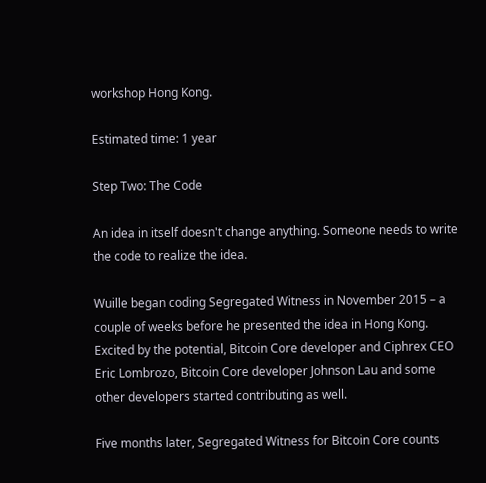workshop Hong Kong.

Estimated time: 1 year

Step Two: The Code

An idea in itself doesn't change anything. Someone needs to write the code to realize the idea.

Wuille began coding Segregated Witness in November 2015 – a couple of weeks before he presented the idea in Hong Kong. Excited by the potential, Bitcoin Core developer and Ciphrex CEO Eric Lombrozo, Bitcoin Core developer Johnson Lau and some other developers started contributing as well.

Five months later, Segregated Witness for Bitcoin Core counts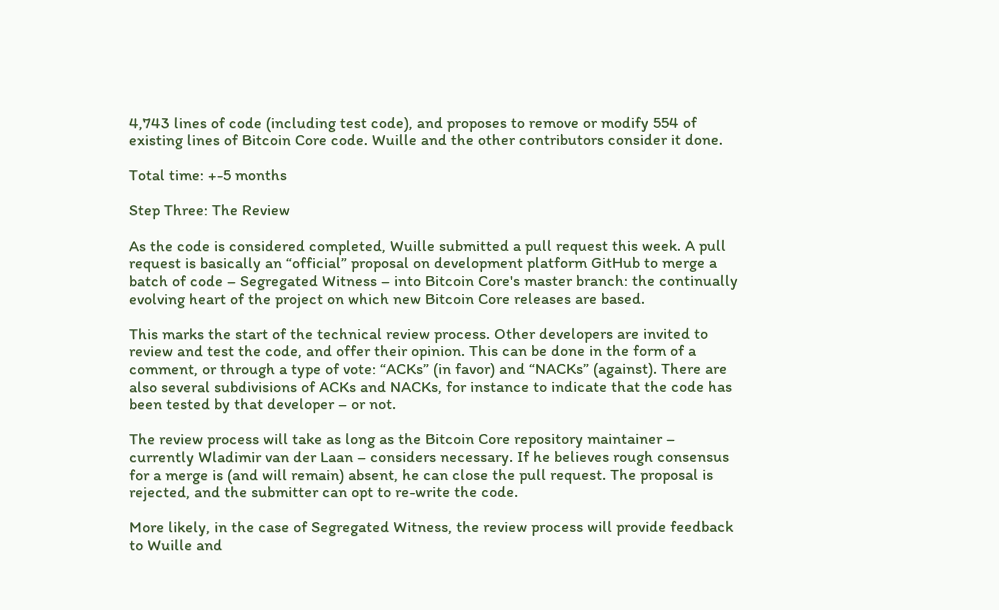4,743 lines of code (including test code), and proposes to remove or modify 554 of existing lines of Bitcoin Core code. Wuille and the other contributors consider it done.

Total time: +-5 months

Step Three: The Review

As the code is considered completed, Wuille submitted a pull request this week. A pull request is basically an “official” proposal on development platform GitHub to merge a batch of code – Segregated Witness – into Bitcoin Core's master branch: the continually evolving heart of the project on which new Bitcoin Core releases are based.

This marks the start of the technical review process. Other developers are invited to review and test the code, and offer their opinion. This can be done in the form of a comment, or through a type of vote: “ACKs” (in favor) and “NACKs” (against). There are also several subdivisions of ACKs and NACKs, for instance to indicate that the code has been tested by that developer – or not.

The review process will take as long as the Bitcoin Core repository maintainer – currently Wladimir van der Laan – considers necessary. If he believes rough consensus for a merge is (and will remain) absent, he can close the pull request. The proposal is rejected, and the submitter can opt to re-write the code.

More likely, in the case of Segregated Witness, the review process will provide feedback to Wuille and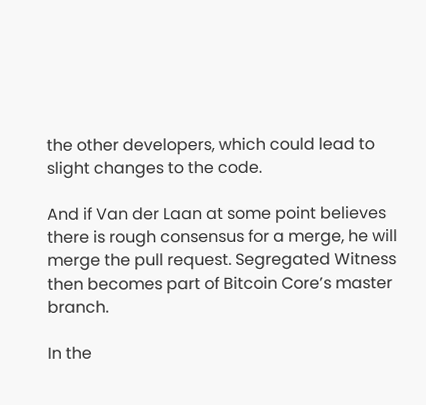the other developers, which could lead to slight changes to the code.

And if Van der Laan at some point believes there is rough consensus for a merge, he will merge the pull request. Segregated Witness then becomes part of Bitcoin Core’s master branch.

In the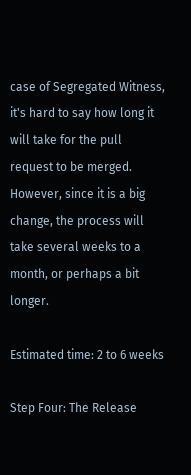case of Segregated Witness, it's hard to say how long it will take for the pull request to be merged. However, since it is a big change, the process will take several weeks to a month, or perhaps a bit longer.

Estimated time: 2 to 6 weeks

Step Four: The Release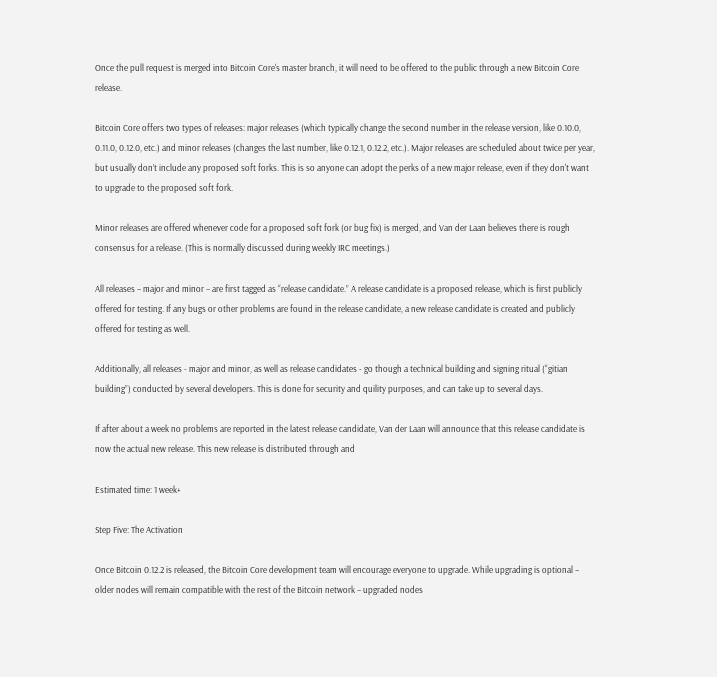Once the pull request is merged into Bitcoin Core's master branch, it will need to be offered to the public through a new Bitcoin Core release.

Bitcoin Core offers two types of releases: major releases (which typically change the second number in the release version, like 0.10.0, 0.11.0, 0.12.0, etc.) and minor releases (changes the last number, like 0.12.1, 0.12.2, etc.). Major releases are scheduled about twice per year, but usually don’t include any proposed soft forks. This is so anyone can adopt the perks of a new major release, even if they don't want to upgrade to the proposed soft fork.

Minor releases are offered whenever code for a proposed soft fork (or bug fix) is merged, and Van der Laan believes there is rough consensus for a release. (This is normally discussed during weekly IRC meetings.)

All releases – major and minor – are first tagged as “release candidate.” A release candidate is a proposed release, which is first publicly offered for testing. If any bugs or other problems are found in the release candidate, a new release candidate is created and publicly offered for testing as well.

Additionally, all releases - major and minor, as well as release candidates - go though a technical building and signing ritual (“gitian building”) conducted by several developers. This is done for security and quility purposes, and can take up to several days.

If after about a week no problems are reported in the latest release candidate, Van der Laan will announce that this release candidate is now the actual new release. This new release is distributed through and

Estimated time: 1 week+

Step Five: The Activation

Once Bitcoin 0.12.2 is released, the Bitcoin Core development team will encourage everyone to upgrade. While upgrading is optional – older nodes will remain compatible with the rest of the Bitcoin network – upgraded nodes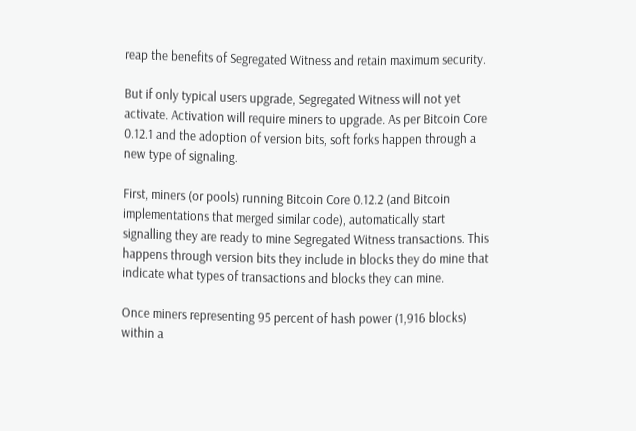reap the benefits of Segregated Witness and retain maximum security.

But if only typical users upgrade, Segregated Witness will not yet activate. Activation will require miners to upgrade. As per Bitcoin Core 0.12.1 and the adoption of version bits, soft forks happen through a new type of signaling.

First, miners (or pools) running Bitcoin Core 0.12.2 (and Bitcoin implementations that merged similar code), automatically start signalling they are ready to mine Segregated Witness transactions. This happens through version bits they include in blocks they do mine that indicate what types of transactions and blocks they can mine.

Once miners representing 95 percent of hash power (1,916 blocks) within a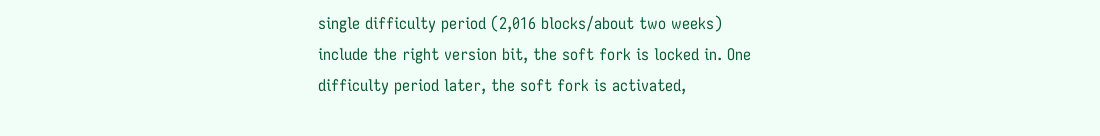single difficulty period (2,016 blocks/about two weeks) include the right version bit, the soft fork is locked in. One difficulty period later, the soft fork is activated,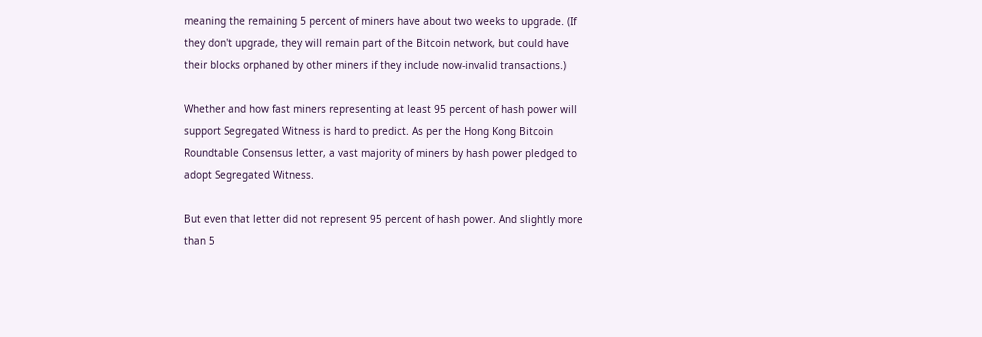meaning the remaining 5 percent of miners have about two weeks to upgrade. (If they don't upgrade, they will remain part of the Bitcoin network, but could have their blocks orphaned by other miners if they include now-invalid transactions.)

Whether and how fast miners representing at least 95 percent of hash power will support Segregated Witness is hard to predict. As per the Hong Kong Bitcoin Roundtable Consensus letter, a vast majority of miners by hash power pledged to adopt Segregated Witness.

But even that letter did not represent 95 percent of hash power. And slightly more than 5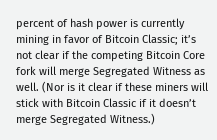percent of hash power is currently mining in favor of Bitcoin Classic; it’s not clear if the competing Bitcoin Core fork will merge Segregated Witness as well. (Nor is it clear if these miners will stick with Bitcoin Classic if it doesn’t merge Segregated Witness.)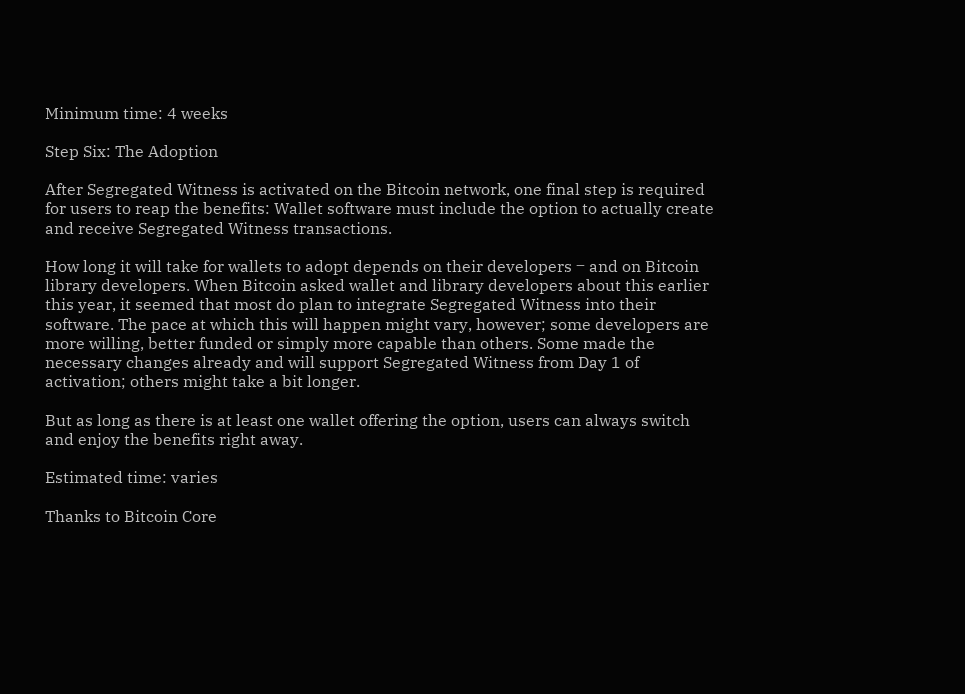Minimum time: 4 weeks

Step Six: The Adoption

After Segregated Witness is activated on the Bitcoin network, one final step is required for users to reap the benefits: Wallet software must include the option to actually create and receive Segregated Witness transactions.

How long it will take for wallets to adopt depends on their developers ‒ and on Bitcoin library developers. When Bitcoin asked wallet and library developers about this earlier this year, it seemed that most do plan to integrate Segregated Witness into their software. The pace at which this will happen might vary, however; some developers are more willing, better funded or simply more capable than others. Some made the necessary changes already and will support Segregated Witness from Day 1 of activation; others might take a bit longer.

But as long as there is at least one wallet offering the option, users can always switch and enjoy the benefits right away.

Estimated time: varies

Thanks to Bitcoin Core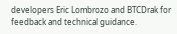developers Eric Lombrozo and BTCDrak for feedback and technical guidance.